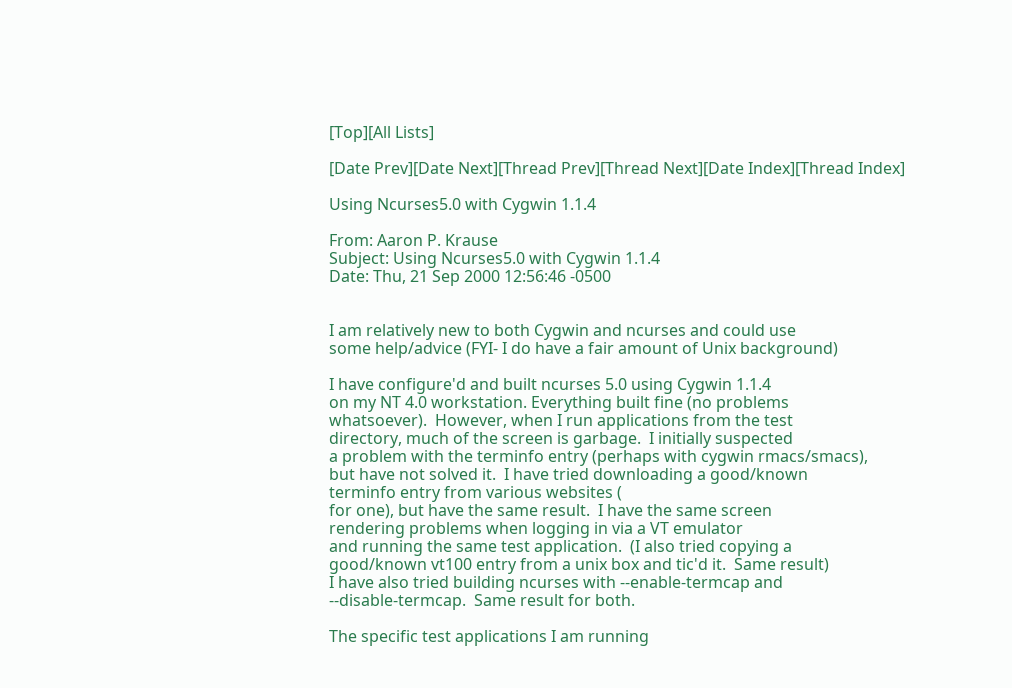[Top][All Lists]

[Date Prev][Date Next][Thread Prev][Thread Next][Date Index][Thread Index]

Using Ncurses5.0 with Cygwin 1.1.4

From: Aaron P. Krause
Subject: Using Ncurses5.0 with Cygwin 1.1.4
Date: Thu, 21 Sep 2000 12:56:46 -0500


I am relatively new to both Cygwin and ncurses and could use
some help/advice (FYI- I do have a fair amount of Unix background)

I have configure'd and built ncurses 5.0 using Cygwin 1.1.4
on my NT 4.0 workstation. Everything built fine (no problems
whatsoever).  However, when I run applications from the test
directory, much of the screen is garbage.  I initially suspected
a problem with the terminfo entry (perhaps with cygwin rmacs/smacs),
but have not solved it.  I have tried downloading a good/known
terminfo entry from various websites (
for one), but have the same result.  I have the same screen
rendering problems when logging in via a VT emulator
and running the same test application.  (I also tried copying a
good/known vt100 entry from a unix box and tic'd it.  Same result)
I have also tried building ncurses with --enable-termcap and
--disable-termcap.  Same result for both.

The specific test applications I am running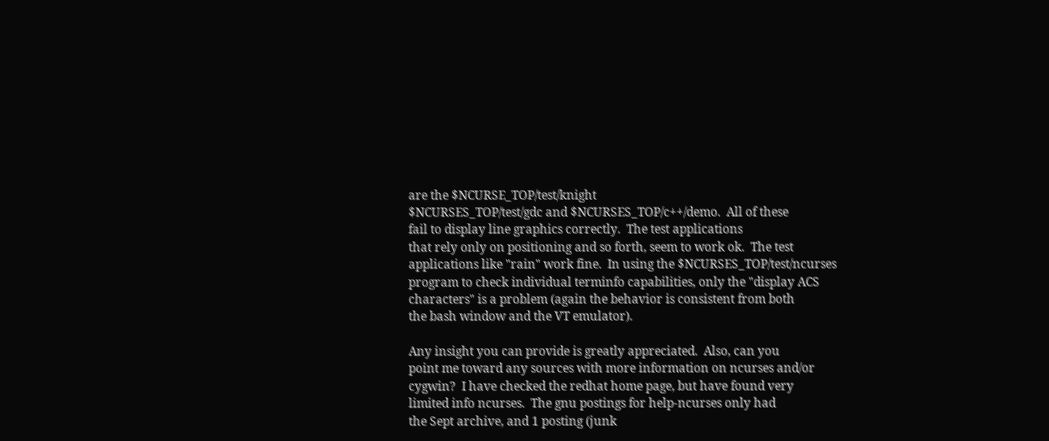are the $NCURSE_TOP/test/knight
$NCURSES_TOP/test/gdc and $NCURSES_TOP/c++/demo.  All of these
fail to display line graphics correctly.  The test applications
that rely only on positioning and so forth, seem to work ok.  The test
applications like "rain" work fine.  In using the $NCURSES_TOP/test/ncurses
program to check individual terminfo capabilities, only the "display ACS
characters" is a problem (again the behavior is consistent from both
the bash window and the VT emulator).

Any insight you can provide is greatly appreciated.  Also, can you
point me toward any sources with more information on ncurses and/or
cygwin?  I have checked the redhat home page, but have found very
limited info ncurses.  The gnu postings for help-ncurses only had
the Sept archive, and 1 posting (junk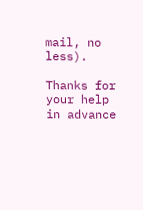mail, no less).

Thanks for your help in advance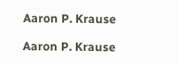Aaron P. Krause

Aaron P. Krause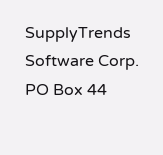SupplyTrends Software Corp.
PO Box 44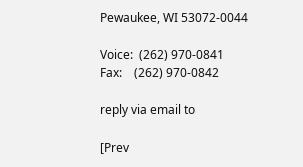Pewaukee, WI 53072-0044

Voice:  (262) 970-0841
Fax:    (262) 970-0842

reply via email to

[Prev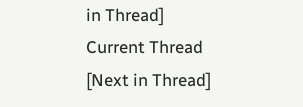in Thread] Current Thread [Next in Thread]